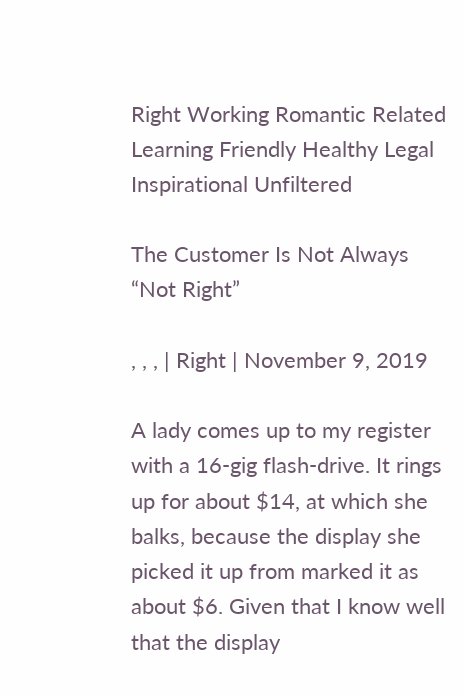Right Working Romantic Related Learning Friendly Healthy Legal Inspirational Unfiltered

The Customer Is Not Always “Not Right”

, , , | Right | November 9, 2019

A lady comes up to my register with a 16-gig flash-drive. It rings up for about $14, at which she balks, because the display she picked it up from marked it as about $6. Given that I know well that the display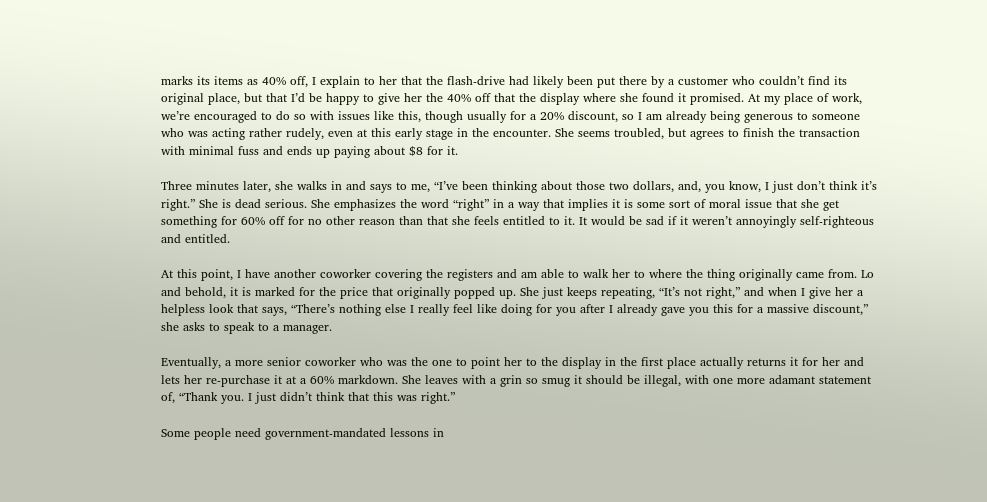marks its items as 40% off, I explain to her that the flash-drive had likely been put there by a customer who couldn’t find its original place, but that I’d be happy to give her the 40% off that the display where she found it promised. At my place of work, we’re encouraged to do so with issues like this, though usually for a 20% discount, so I am already being generous to someone who was acting rather rudely, even at this early stage in the encounter. She seems troubled, but agrees to finish the transaction with minimal fuss and ends up paying about $8 for it.

Three minutes later, she walks in and says to me, “I’ve been thinking about those two dollars, and, you know, I just don’t think it’s right.” She is dead serious. She emphasizes the word “right” in a way that implies it is some sort of moral issue that she get something for 60% off for no other reason than that she feels entitled to it. It would be sad if it weren’t annoyingly self-righteous and entitled.

At this point, I have another coworker covering the registers and am able to walk her to where the thing originally came from. Lo and behold, it is marked for the price that originally popped up. She just keeps repeating, “It’s not right,” and when I give her a helpless look that says, “There’s nothing else I really feel like doing for you after I already gave you this for a massive discount,” she asks to speak to a manager.

Eventually, a more senior coworker who was the one to point her to the display in the first place actually returns it for her and lets her re-purchase it at a 60% markdown. She leaves with a grin so smug it should be illegal, with one more adamant statement of, “Thank you. I just didn’t think that this was right.”

Some people need government-mandated lessons in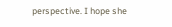perspective. I hope she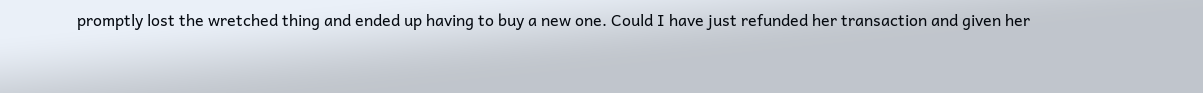promptly lost the wretched thing and ended up having to buy a new one. Could I have just refunded her transaction and given her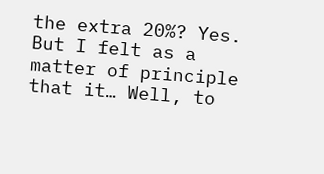the extra 20%? Yes. But I felt as a matter of principle that it… Well, to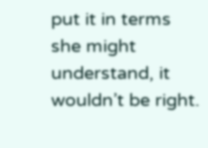put it in terms she might understand, it wouldn’t be right.